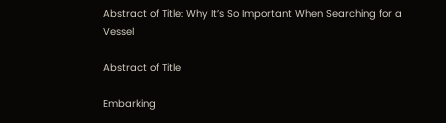Abstract of Title: Why It’s So Important When Searching for a Vessel

Abstract of Title

Embarking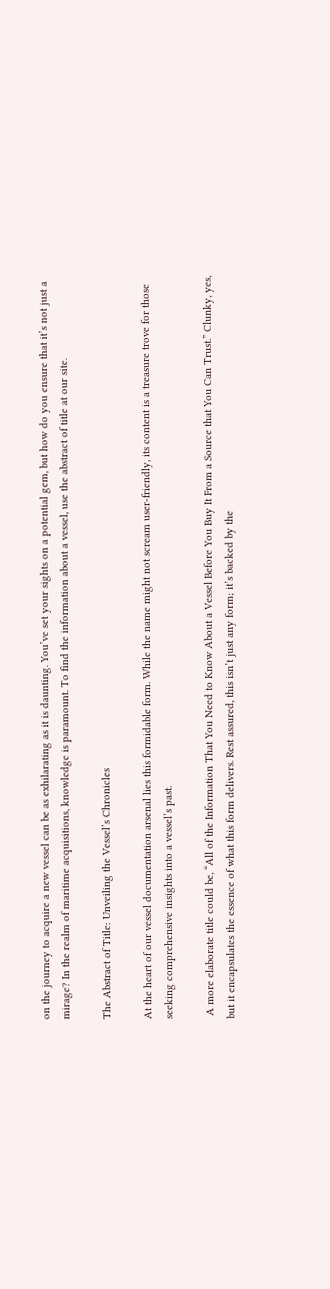on the journey to acquire a new vessel can be as exhilarating as it is daunting. You’ve set your sights on a potential gem, but how do you ensure that it’s not just a mirage? In the realm of maritime acquisitions, knowledge is paramount. To find the information about a vessel, use the abstract of title at our site.

The Abstract of Title: Unveiling the Vessel’s Chronicles

At the heart of our vessel documentation arsenal lies this formidable form. While the name might not scream user-friendly, its content is a treasure trove for those seeking comprehensive insights into a vessel’s past.

 A more elaborate title could be, “All of the Information That You Need to Know About a Vessel Before You Buy It From a Source that You Can Trust.” Clunky, yes, but it encapsulates the essence of what this form delivers. Rest assured, this isn’t just any form; it’s backed by the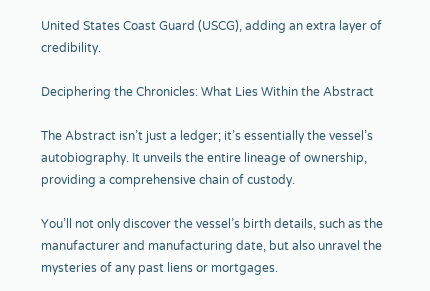United States Coast Guard (USCG), adding an extra layer of credibility.

Deciphering the Chronicles: What Lies Within the Abstract

The Abstract isn’t just a ledger; it’s essentially the vessel’s autobiography. It unveils the entire lineage of ownership, providing a comprehensive chain of custody.

You’ll not only discover the vessel’s birth details, such as the manufacturer and manufacturing date, but also unravel the mysteries of any past liens or mortgages.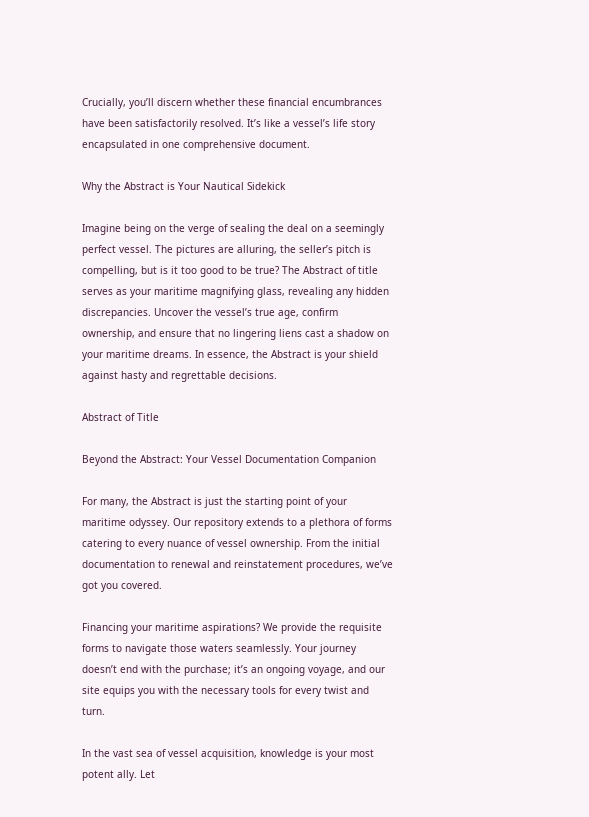Crucially, you’ll discern whether these financial encumbrances have been satisfactorily resolved. It’s like a vessel’s life story encapsulated in one comprehensive document.

Why the Abstract is Your Nautical Sidekick

Imagine being on the verge of sealing the deal on a seemingly perfect vessel. The pictures are alluring, the seller’s pitch is compelling, but is it too good to be true? The Abstract of title serves as your maritime magnifying glass, revealing any hidden discrepancies. Uncover the vessel’s true age, confirm ownership, and ensure that no lingering liens cast a shadow on your maritime dreams. In essence, the Abstract is your shield against hasty and regrettable decisions.

Abstract of Title

Beyond the Abstract: Your Vessel Documentation Companion

For many, the Abstract is just the starting point of your maritime odyssey. Our repository extends to a plethora of forms catering to every nuance of vessel ownership. From the initial documentation to renewal and reinstatement procedures, we’ve got you covered.

Financing your maritime aspirations? We provide the requisite forms to navigate those waters seamlessly. Your journey doesn’t end with the purchase; it’s an ongoing voyage, and our site equips you with the necessary tools for every twist and turn.

In the vast sea of vessel acquisition, knowledge is your most potent ally. Let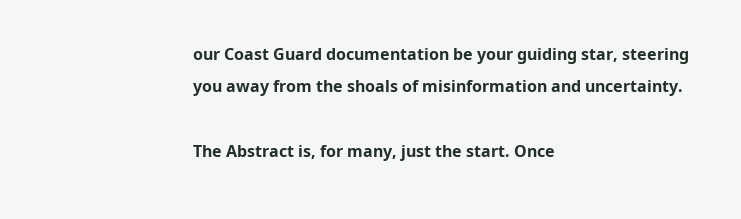our Coast Guard documentation be your guiding star, steering you away from the shoals of misinformation and uncertainty.

The Abstract is, for many, just the start. Once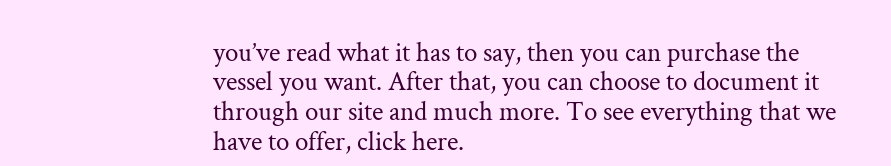you’ve read what it has to say, then you can purchase the vessel you want. After that, you can choose to document it through our site and much more. To see everything that we have to offer, click here.